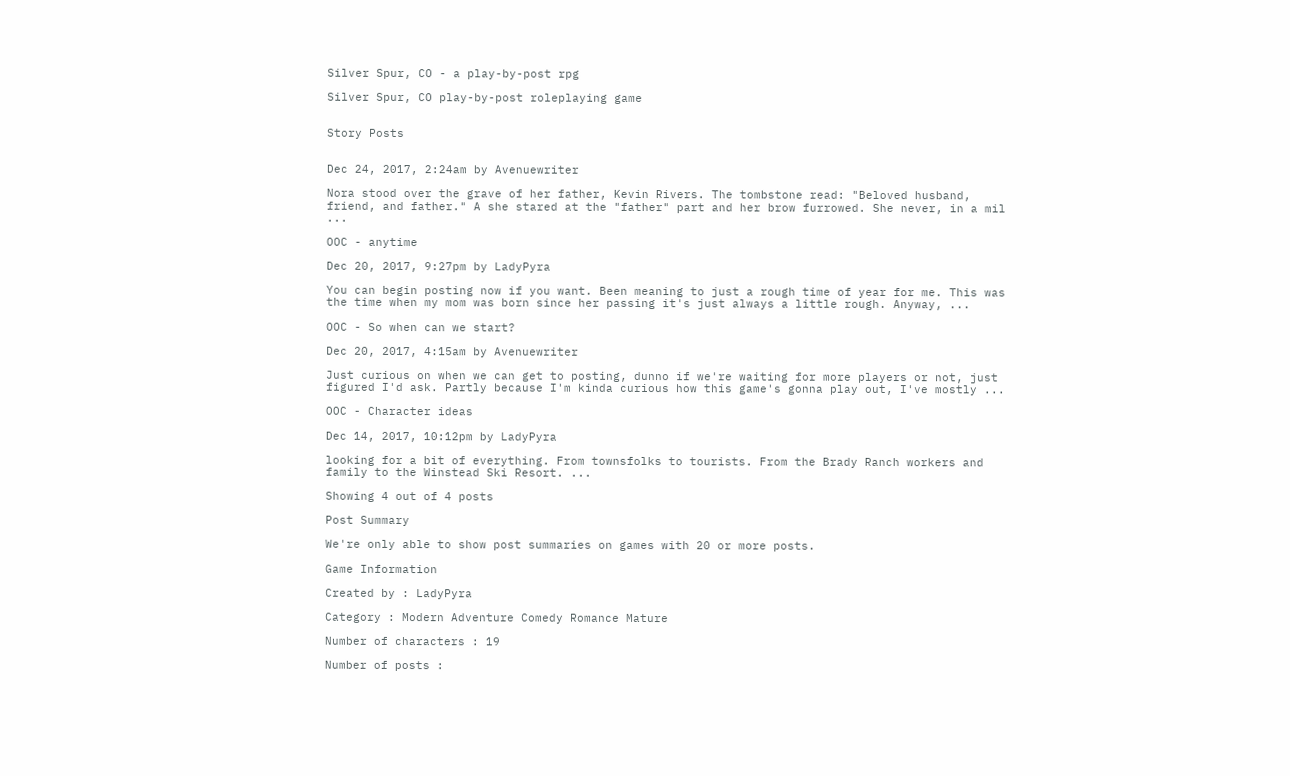Silver Spur, CO - a play-by-post rpg

Silver Spur, CO play-by-post roleplaying game


Story Posts


Dec 24, 2017, 2:24am by Avenuewriter

Nora stood over the grave of her father, Kevin Rivers. The tombstone read: "Beloved husband, friend, and father." A she stared at the "father" part and her brow furrowed. She never, in a mil ...

OOC - anytime

Dec 20, 2017, 9:27pm by LadyPyra

You can begin posting now if you want. Been meaning to just a rough time of year for me. This was the time when my mom was born since her passing it's just always a little rough. Anyway, ...

OOC - So when can we start?

Dec 20, 2017, 4:15am by Avenuewriter

Just curious on when we can get to posting, dunno if we're waiting for more players or not, just figured I'd ask. Partly because I'm kinda curious how this game's gonna play out, I've mostly ...

OOC - Character ideas

Dec 14, 2017, 10:12pm by LadyPyra

looking for a bit of everything. From townsfolks to tourists. From the Brady Ranch workers and family to the Winstead Ski Resort. ...

Showing 4 out of 4 posts

Post Summary

We're only able to show post summaries on games with 20 or more posts.

Game Information

Created by : LadyPyra

Category : Modern Adventure Comedy Romance Mature

Number of characters : 19

Number of posts :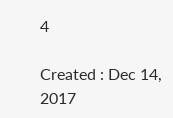4

Created : Dec 14, 2017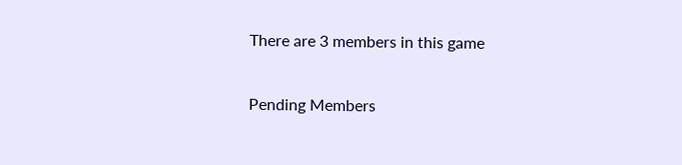There are 3 members in this game

Pending Members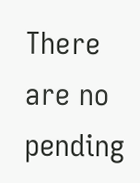There are no pending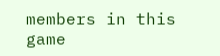members in this game